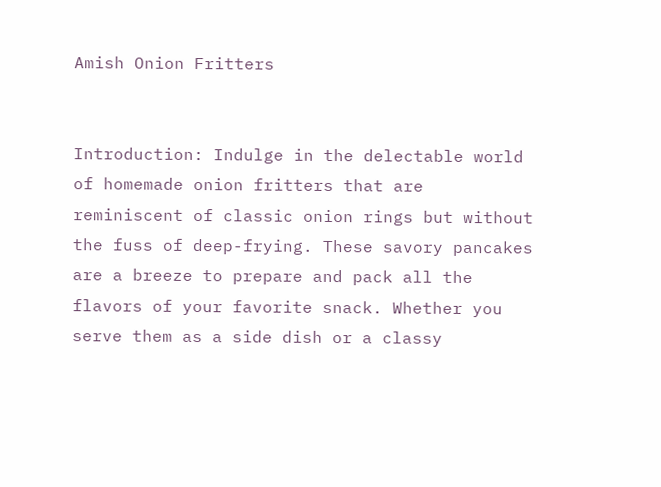Amish Onion Fritters


Introduction: Indulge in the delectable world of homemade onion fritters that are reminiscent of classic onion rings but without the fuss of deep-frying. These savory pancakes are a breeze to prepare and pack all the flavors of your favorite snack. Whether you serve them as a side dish or a classy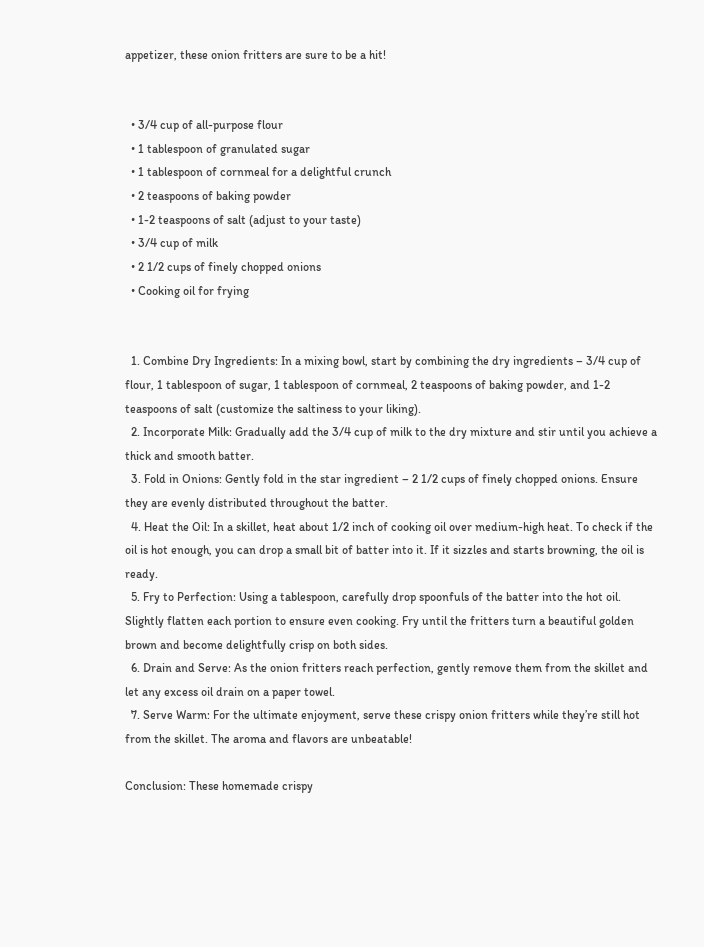appetizer, these onion fritters are sure to be a hit!


  • 3/4 cup of all-purpose flour
  • 1 tablespoon of granulated sugar
  • 1 tablespoon of cornmeal for a delightful crunch
  • 2 teaspoons of baking powder
  • 1-2 teaspoons of salt (adjust to your taste)
  • 3/4 cup of milk
  • 2 1/2 cups of finely chopped onions
  • Cooking oil for frying


  1. Combine Dry Ingredients: In a mixing bowl, start by combining the dry ingredients – 3/4 cup of flour, 1 tablespoon of sugar, 1 tablespoon of cornmeal, 2 teaspoons of baking powder, and 1-2 teaspoons of salt (customize the saltiness to your liking).
  2. Incorporate Milk: Gradually add the 3/4 cup of milk to the dry mixture and stir until you achieve a thick and smooth batter.
  3. Fold in Onions: Gently fold in the star ingredient – 2 1/2 cups of finely chopped onions. Ensure they are evenly distributed throughout the batter.
  4. Heat the Oil: In a skillet, heat about 1/2 inch of cooking oil over medium-high heat. To check if the oil is hot enough, you can drop a small bit of batter into it. If it sizzles and starts browning, the oil is ready.
  5. Fry to Perfection: Using a tablespoon, carefully drop spoonfuls of the batter into the hot oil. Slightly flatten each portion to ensure even cooking. Fry until the fritters turn a beautiful golden brown and become delightfully crisp on both sides.
  6. Drain and Serve: As the onion fritters reach perfection, gently remove them from the skillet and let any excess oil drain on a paper towel.
  7. Serve Warm: For the ultimate enjoyment, serve these crispy onion fritters while they’re still hot from the skillet. The aroma and flavors are unbeatable!

Conclusion: These homemade crispy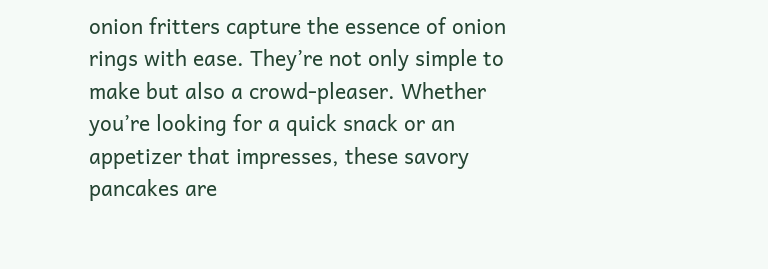onion fritters capture the essence of onion rings with ease. They’re not only simple to make but also a crowd-pleaser. Whether you’re looking for a quick snack or an appetizer that impresses, these savory pancakes are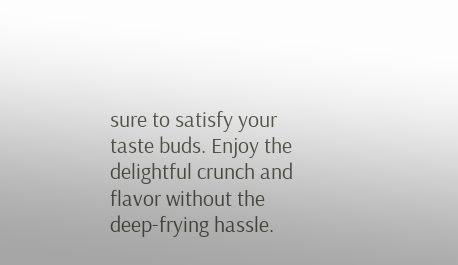sure to satisfy your taste buds. Enjoy the delightful crunch and flavor without the deep-frying hassle.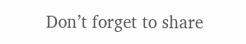Don’t forget to share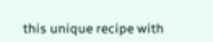this unique recipe with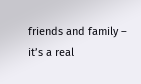friends and family – it’s a real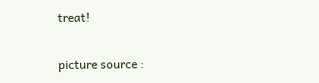treat!

picture source :